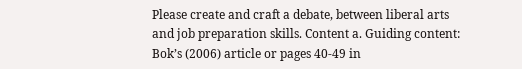Please create and craft a debate, between liberal arts and job preparation skills. Content a. Guiding content: Bok’s (2006) article or pages 40-49 in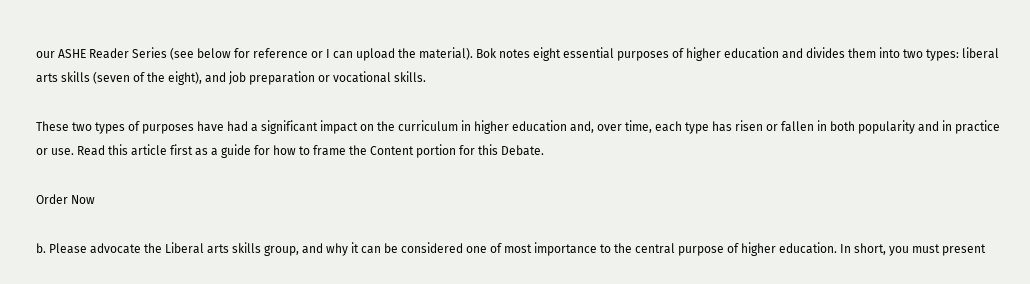our ASHE Reader Series (see below for reference or I can upload the material). Bok notes eight essential purposes of higher education and divides them into two types: liberal arts skills (seven of the eight), and job preparation or vocational skills.

These two types of purposes have had a significant impact on the curriculum in higher education and, over time, each type has risen or fallen in both popularity and in practice or use. Read this article first as a guide for how to frame the Content portion for this Debate.

Order Now

b. Please advocate the Liberal arts skills group, and why it can be considered one of most importance to the central purpose of higher education. In short, you must present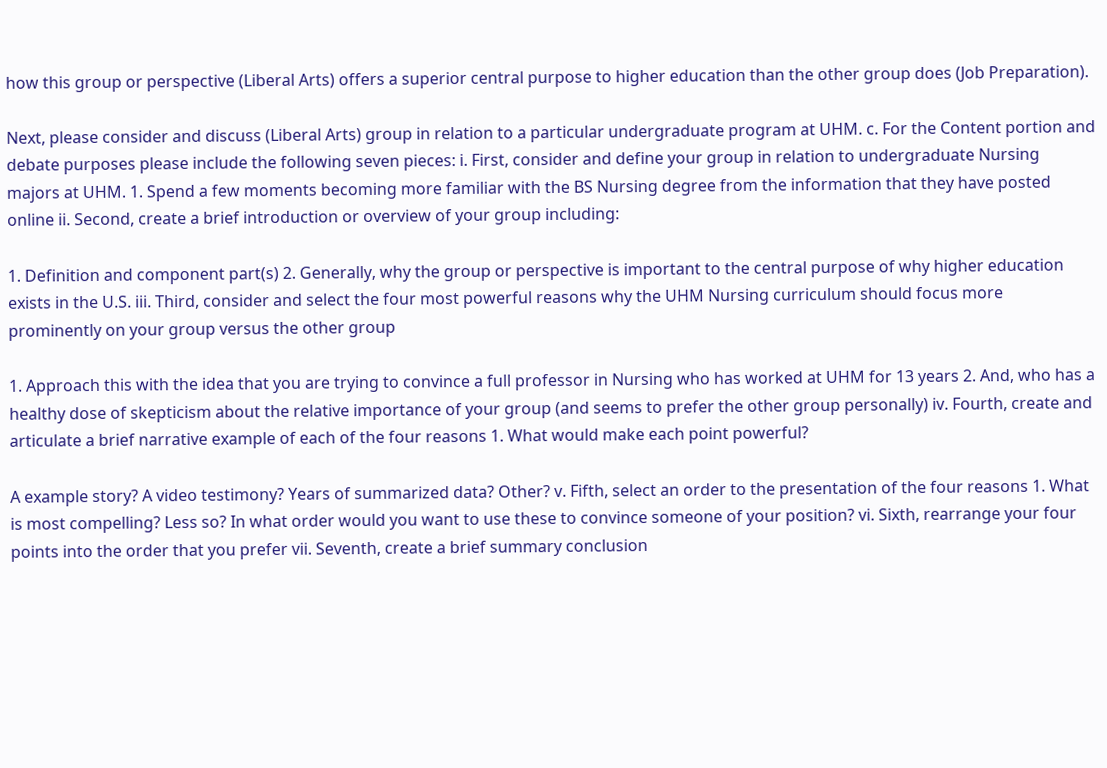how this group or perspective (Liberal Arts) offers a superior central purpose to higher education than the other group does (Job Preparation).

Next, please consider and discuss (Liberal Arts) group in relation to a particular undergraduate program at UHM. c. For the Content portion and debate purposes please include the following seven pieces: i. First, consider and define your group in relation to undergraduate Nursing majors at UHM. 1. Spend a few moments becoming more familiar with the BS Nursing degree from the information that they have posted online ii. Second, create a brief introduction or overview of your group including:

1. Definition and component part(s) 2. Generally, why the group or perspective is important to the central purpose of why higher education exists in the U.S. iii. Third, consider and select the four most powerful reasons why the UHM Nursing curriculum should focus more prominently on your group versus the other group

1. Approach this with the idea that you are trying to convince a full professor in Nursing who has worked at UHM for 13 years 2. And, who has a healthy dose of skepticism about the relative importance of your group (and seems to prefer the other group personally) iv. Fourth, create and articulate a brief narrative example of each of the four reasons 1. What would make each point powerful?

A example story? A video testimony? Years of summarized data? Other? v. Fifth, select an order to the presentation of the four reasons 1. What is most compelling? Less so? In what order would you want to use these to convince someone of your position? vi. Sixth, rearrange your four points into the order that you prefer vii. Seventh, create a brief summary conclusion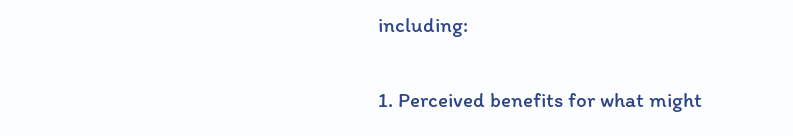including:

1. Perceived benefits for what might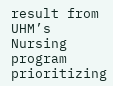result from UHM’s Nursing program prioritizing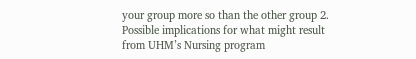your group more so than the other group 2. Possible implications for what might result from UHM’s Nursing program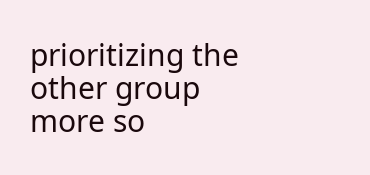prioritizing the other group more so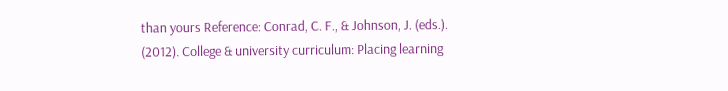than yours Reference: Conrad, C. F., & Johnson, J. (eds.). (2012). College & university curriculum: Placing learning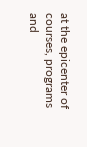at the epicenter of courses, programs and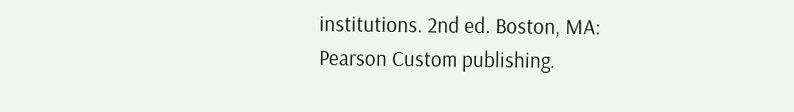institutions. 2nd ed. Boston, MA: Pearson Custom publishing.